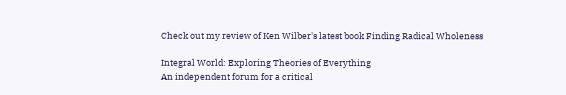Check out my review of Ken Wilber's latest book Finding Radical Wholeness

Integral World: Exploring Theories of Everything
An independent forum for a critical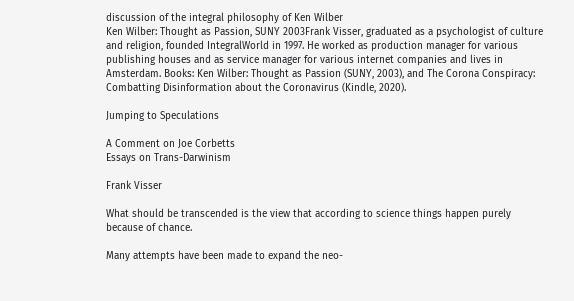discussion of the integral philosophy of Ken Wilber
Ken Wilber: Thought as Passion, SUNY 2003Frank Visser, graduated as a psychologist of culture and religion, founded IntegralWorld in 1997. He worked as production manager for various publishing houses and as service manager for various internet companies and lives in Amsterdam. Books: Ken Wilber: Thought as Passion (SUNY, 2003), and The Corona Conspiracy: Combatting Disinformation about the Coronavirus (Kindle, 2020).

Jumping to Speculations

A Comment on Joe Corbetts
Essays on Trans-Darwinism

Frank Visser

What should be transcended is the view that according to science things happen purely because of chance.

Many attempts have been made to expand the neo-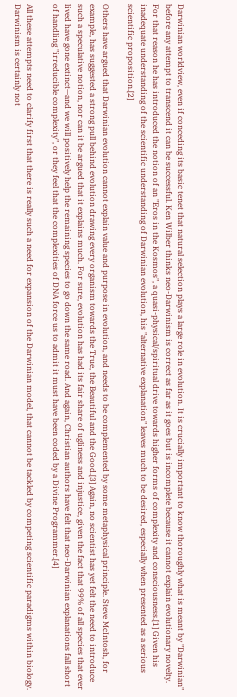Darwinian worldview, even if conceding its basic tenet that natural selection plays a large role in evolution. It is crucially important to know thoroughly what is meant by "Darwinian" before any attempt to transcend it can be successful. Ken Wilber thinks neo-Darwinism is correct as far as it goes but is incomplete because it cannot explain evolutionary novelty. For that reason he has introduced the notion of an "Eros in the Kosmos", a quasi-physical/spiritual drive towards higher forms of complexity and consciousness.[1] Given his inadequate understanding of the scientific understanding of Darwinian evolution, his "alternative explanation" leaves much to be desired, especially when presented as a serious scientific proposition.[2]

Others have argued that Darwinian evolution cannot explain value and purpose in evolution, and needs to be complemented by some metaphysical principle. Steve McIntosh, for example, has suggested a strong pull behind evolution drawing every organism towards the True, the Beautiful and the Good.[3] Again, no scientist has yet felt the need to introduce such a speculative notion, nor can it be argued that it explains much. For sure, evolution has had its fair share of ugliness and injustice, given the fact that 99% of all species that ever lived have gone extinct—and we will positively help the remaining species to go down the same road. And again, Christian authors have felt that neo-Darwinian explanations fall short of handling "irreducible complexity", or they feel that the complexities of DNA force us to admit it must have been coded by a Divine Programmer.[4]

All these attempts need to clarify first that there is really such a need for expansion of the Darwinian model, that cannot be tackled by competing scientific paradigms within biology. Darwinism is certainly not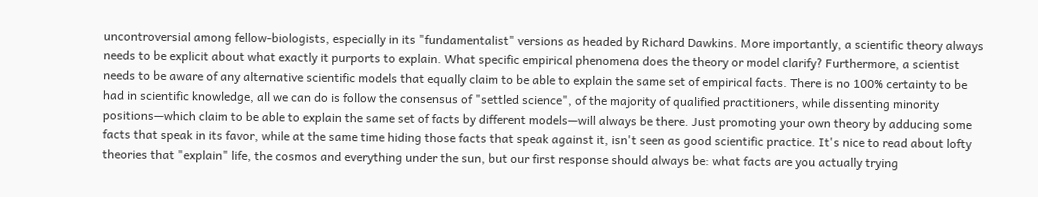uncontroversial among fellow-biologists, especially in its "fundamentalist" versions as headed by Richard Dawkins. More importantly, a scientific theory always needs to be explicit about what exactly it purports to explain. What specific empirical phenomena does the theory or model clarify? Furthermore, a scientist needs to be aware of any alternative scientific models that equally claim to be able to explain the same set of empirical facts. There is no 100% certainty to be had in scientific knowledge, all we can do is follow the consensus of "settled science", of the majority of qualified practitioners, while dissenting minority positions—which claim to be able to explain the same set of facts by different models—will always be there. Just promoting your own theory by adducing some facts that speak in its favor, while at the same time hiding those facts that speak against it, isn't seen as good scientific practice. It's nice to read about lofty theories that "explain" life, the cosmos and everything under the sun, but our first response should always be: what facts are you actually trying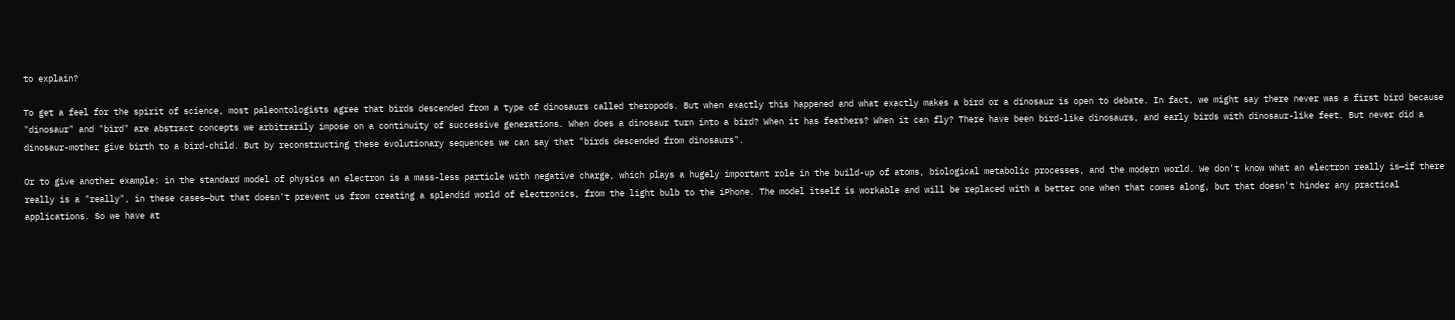to explain?

To get a feel for the spirit of science, most paleontologists agree that birds descended from a type of dinosaurs called theropods. But when exactly this happened and what exactly makes a bird or a dinosaur is open to debate. In fact, we might say there never was a first bird because "dinosaur" and "bird" are abstract concepts we arbitrarily impose on a continuity of successive generations. When does a dinosaur turn into a bird? When it has feathers? When it can fly? There have been bird-like dinosaurs, and early birds with dinosaur-like feet. But never did a dinosaur-mother give birth to a bird-child. But by reconstructing these evolutionary sequences we can say that "birds descended from dinosaurs".

Or to give another example: in the standard model of physics an electron is a mass-less particle with negative charge, which plays a hugely important role in the build-up of atoms, biological metabolic processes, and the modern world. We don't know what an electron really is—if there really is a "really", in these cases—but that doesn't prevent us from creating a splendid world of electronics, from the light bulb to the iPhone. The model itself is workable and will be replaced with a better one when that comes along, but that doesn't hinder any practical applications. So we have at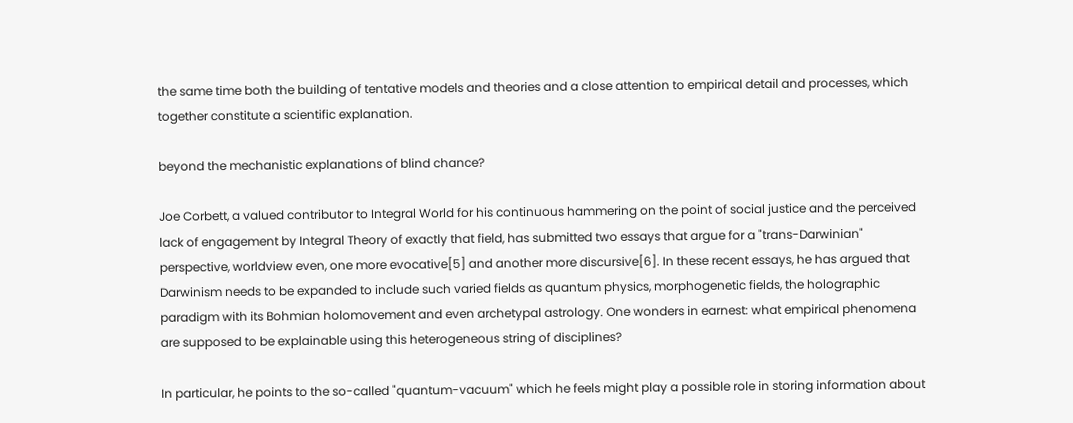the same time both the building of tentative models and theories and a close attention to empirical detail and processes, which together constitute a scientific explanation.

beyond the mechanistic explanations of blind chance?

Joe Corbett, a valued contributor to Integral World for his continuous hammering on the point of social justice and the perceived lack of engagement by Integral Theory of exactly that field, has submitted two essays that argue for a "trans-Darwinian" perspective, worldview even, one more evocative[5] and another more discursive[6]. In these recent essays, he has argued that Darwinism needs to be expanded to include such varied fields as quantum physics, morphogenetic fields, the holographic paradigm with its Bohmian holomovement and even archetypal astrology. One wonders in earnest: what empirical phenomena are supposed to be explainable using this heterogeneous string of disciplines?

In particular, he points to the so-called "quantum-vacuum" which he feels might play a possible role in storing information about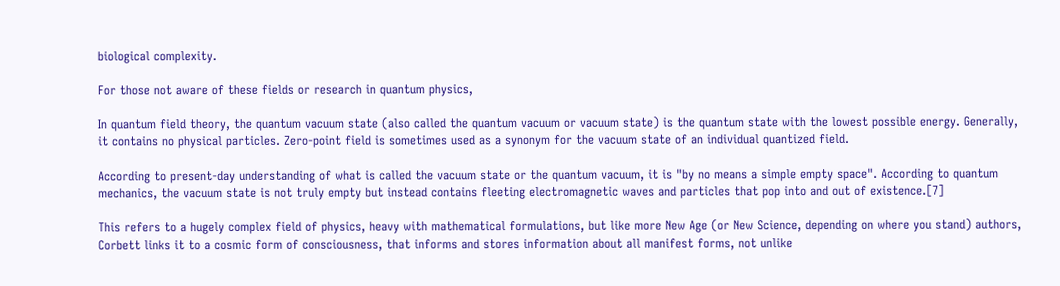biological complexity.

For those not aware of these fields or research in quantum physics,

In quantum field theory, the quantum vacuum state (also called the quantum vacuum or vacuum state) is the quantum state with the lowest possible energy. Generally, it contains no physical particles. Zero-point field is sometimes used as a synonym for the vacuum state of an individual quantized field.

According to present-day understanding of what is called the vacuum state or the quantum vacuum, it is "by no means a simple empty space". According to quantum mechanics, the vacuum state is not truly empty but instead contains fleeting electromagnetic waves and particles that pop into and out of existence.[7]

This refers to a hugely complex field of physics, heavy with mathematical formulations, but like more New Age (or New Science, depending on where you stand) authors, Corbett links it to a cosmic form of consciousness, that informs and stores information about all manifest forms, not unlike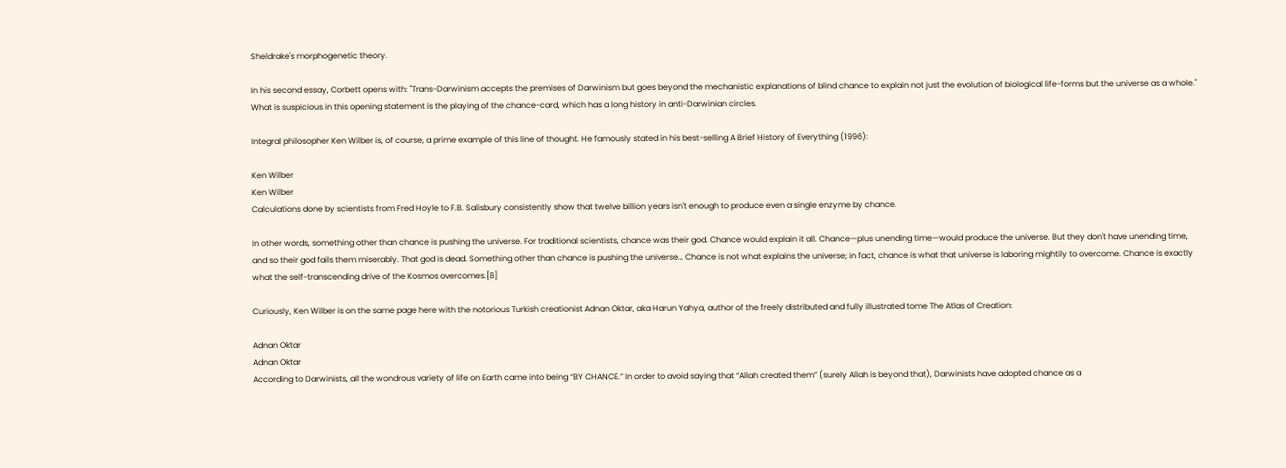Sheldrake's morphogenetic theory.

In his second essay, Corbett opens with: "Trans-Darwinism accepts the premises of Darwinism but goes beyond the mechanistic explanations of blind chance to explain not just the evolution of biological life-forms but the universe as a whole." What is suspicious in this opening statement is the playing of the chance-card, which has a long history in anti-Darwinian circles.

Integral philosopher Ken Wilber is, of course, a prime example of this line of thought. He famously stated in his best-selling A Brief History of Everything (1996):

Ken Wilber
Ken Wilber
Calculations done by scientists from Fred Hoyle to F.B. Salisbury consistently show that twelve billion years isn't enough to produce even a single enzyme by chance.

In other words, something other than chance is pushing the universe. For traditional scientists, chance was their god. Chance would explain it all. Chance—plus unending time—would produce the universe. But they don't have unending time, and so their god fails them miserably. That god is dead. Something other than chance is pushing the universe… Chance is not what explains the universe; in fact, chance is what that universe is laboring mightily to overcome. Chance is exactly what the self-transcending drive of the Kosmos overcomes.[8]

Curiously, Ken Wilber is on the same page here with the notorious Turkish creationist Adnan Oktar, aka Harun Yahya, author of the freely distributed and fully illustrated tome The Atlas of Creation:

Adnan Oktar
Adnan Oktar
According to Darwinists, all the wondrous variety of life on Earth came into being “BY CHANCE.” In order to avoid saying that “Allah created them” (surely Allah is beyond that), Darwinists have adopted chance as a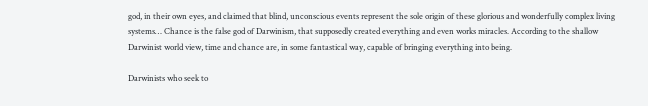god, in their own eyes, and claimed that blind, unconscious events represent the sole origin of these glorious and wonderfully complex living systems… Chance is the false god of Darwinism, that supposedly created everything and even works miracles. According to the shallow Darwinist world view, time and chance are, in some fantastical way, capable of bringing everything into being.

Darwinists who seek to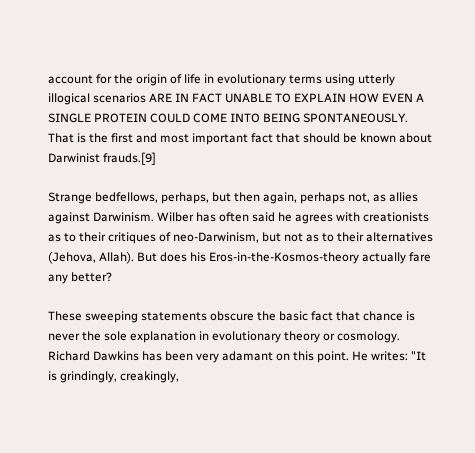account for the origin of life in evolutionary terms using utterly illogical scenarios ARE IN FACT UNABLE TO EXPLAIN HOW EVEN A SINGLE PROTEIN COULD COME INTO BEING SPONTANEOUSLY. That is the first and most important fact that should be known about Darwinist frauds.[9]

Strange bedfellows, perhaps, but then again, perhaps not, as allies against Darwinism. Wilber has often said he agrees with creationists as to their critiques of neo-Darwinism, but not as to their alternatives (Jehova, Allah). But does his Eros-in-the-Kosmos-theory actually fare any better?

These sweeping statements obscure the basic fact that chance is never the sole explanation in evolutionary theory or cosmology. Richard Dawkins has been very adamant on this point. He writes: "It is grindingly, creakingly,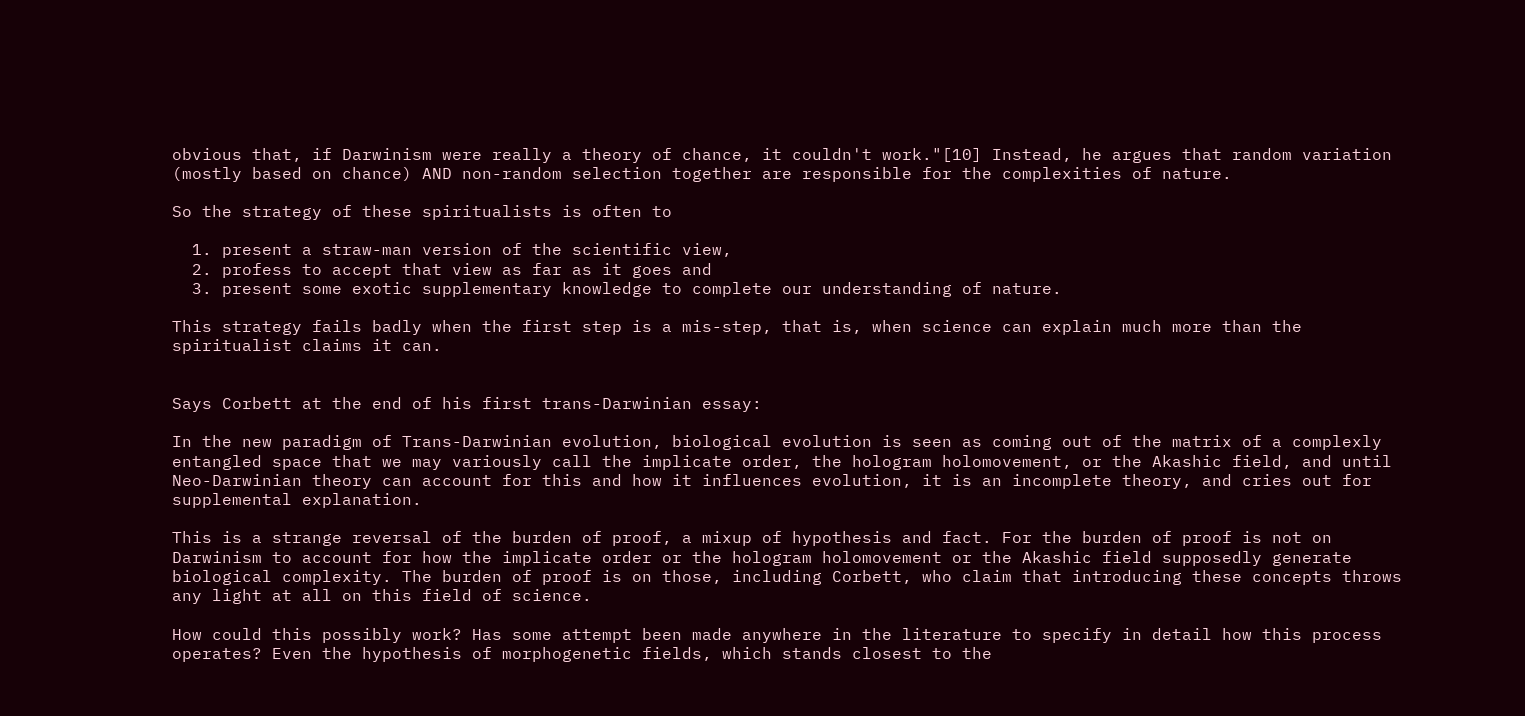obvious that, if Darwinism were really a theory of chance, it couldn't work."[10] Instead, he argues that random variation (mostly based on chance) AND non-random selection together are responsible for the complexities of nature.

So the strategy of these spiritualists is often to

  1. present a straw-man version of the scientific view,
  2. profess to accept that view as far as it goes and
  3. present some exotic supplementary knowledge to complete our understanding of nature.

This strategy fails badly when the first step is a mis-step, that is, when science can explain much more than the spiritualist claims it can.


Says Corbett at the end of his first trans-Darwinian essay:

In the new paradigm of Trans-Darwinian evolution, biological evolution is seen as coming out of the matrix of a complexly entangled space that we may variously call the implicate order, the hologram holomovement, or the Akashic field, and until Neo-Darwinian theory can account for this and how it influences evolution, it is an incomplete theory, and cries out for supplemental explanation.

This is a strange reversal of the burden of proof, a mixup of hypothesis and fact. For the burden of proof is not on Darwinism to account for how the implicate order or the hologram holomovement or the Akashic field supposedly generate biological complexity. The burden of proof is on those, including Corbett, who claim that introducing these concepts throws any light at all on this field of science.

How could this possibly work? Has some attempt been made anywhere in the literature to specify in detail how this process operates? Even the hypothesis of morphogenetic fields, which stands closest to the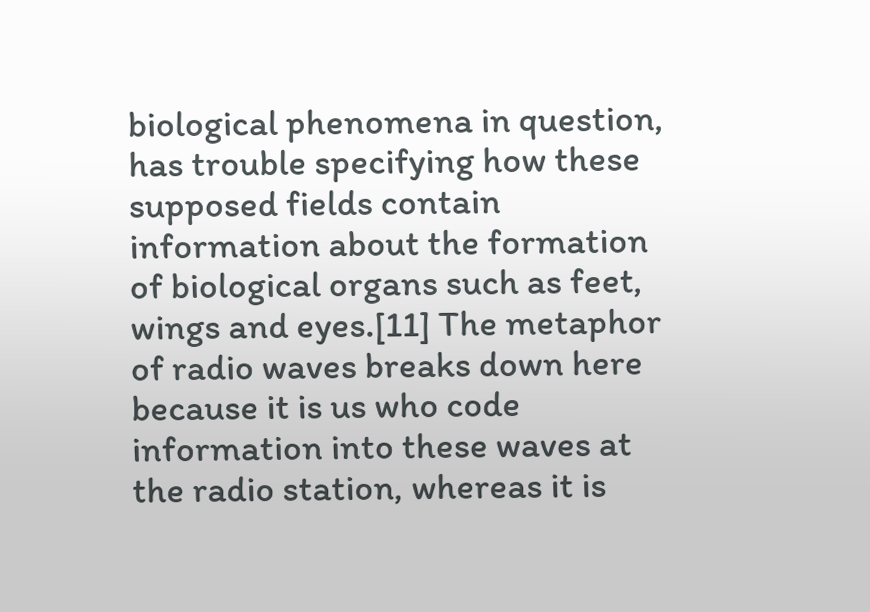biological phenomena in question, has trouble specifying how these supposed fields contain information about the formation of biological organs such as feet, wings and eyes.[11] The metaphor of radio waves breaks down here because it is us who code information into these waves at the radio station, whereas it is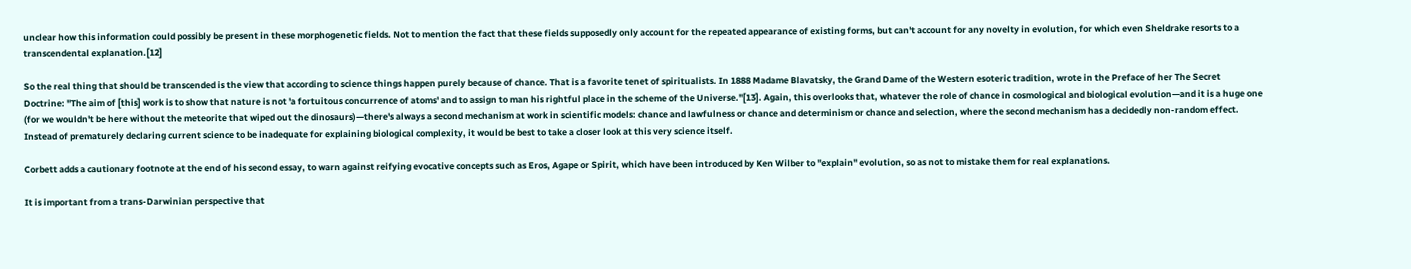unclear how this information could possibly be present in these morphogenetic fields. Not to mention the fact that these fields supposedly only account for the repeated appearance of existing forms, but can't account for any novelty in evolution, for which even Sheldrake resorts to a transcendental explanation.[12]

So the real thing that should be transcended is the view that according to science things happen purely because of chance. That is a favorite tenet of spiritualists. In 1888 Madame Blavatsky, the Grand Dame of the Western esoteric tradition, wrote in the Preface of her The Secret Doctrine: "The aim of [this] work is to show that nature is not 'a fortuitous concurrence of atoms' and to assign to man his rightful place in the scheme of the Universe."[13]. Again, this overlooks that, whatever the role of chance in cosmological and biological evolution—and it is a huge one (for we wouldn't be here without the meteorite that wiped out the dinosaurs)—there's always a second mechanism at work in scientific models: chance and lawfulness or chance and determinism or chance and selection, where the second mechanism has a decidedly non-random effect. Instead of prematurely declaring current science to be inadequate for explaining biological complexity, it would be best to take a closer look at this very science itself.

Corbett adds a cautionary footnote at the end of his second essay, to warn against reifying evocative concepts such as Eros, Agape or Spirit, which have been introduced by Ken Wilber to "explain" evolution, so as not to mistake them for real explanations.

It is important from a trans-Darwinian perspective that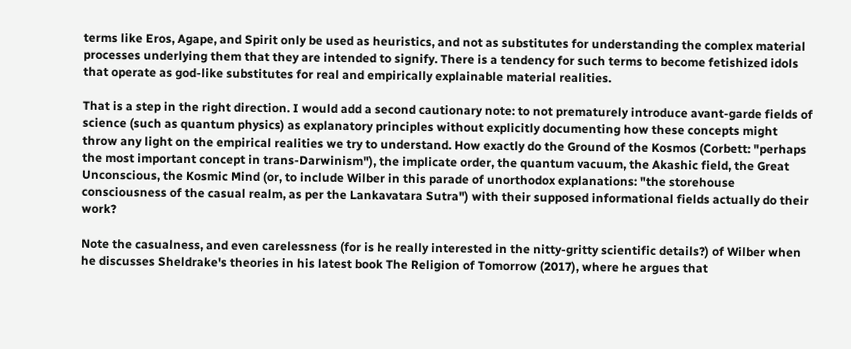terms like Eros, Agape, and Spirit only be used as heuristics, and not as substitutes for understanding the complex material processes underlying them that they are intended to signify. There is a tendency for such terms to become fetishized idols that operate as god-like substitutes for real and empirically explainable material realities.

That is a step in the right direction. I would add a second cautionary note: to not prematurely introduce avant-garde fields of science (such as quantum physics) as explanatory principles without explicitly documenting how these concepts might throw any light on the empirical realities we try to understand. How exactly do the Ground of the Kosmos (Corbett: "perhaps the most important concept in trans-Darwinism"), the implicate order, the quantum vacuum, the Akashic field, the Great Unconscious, the Kosmic Mind (or, to include Wilber in this parade of unorthodox explanations: "the storehouse consciousness of the casual realm, as per the Lankavatara Sutra") with their supposed informational fields actually do their work?

Note the casualness, and even carelessness (for is he really interested in the nitty-gritty scientific details?) of Wilber when he discusses Sheldrake's theories in his latest book The Religion of Tomorrow (2017), where he argues that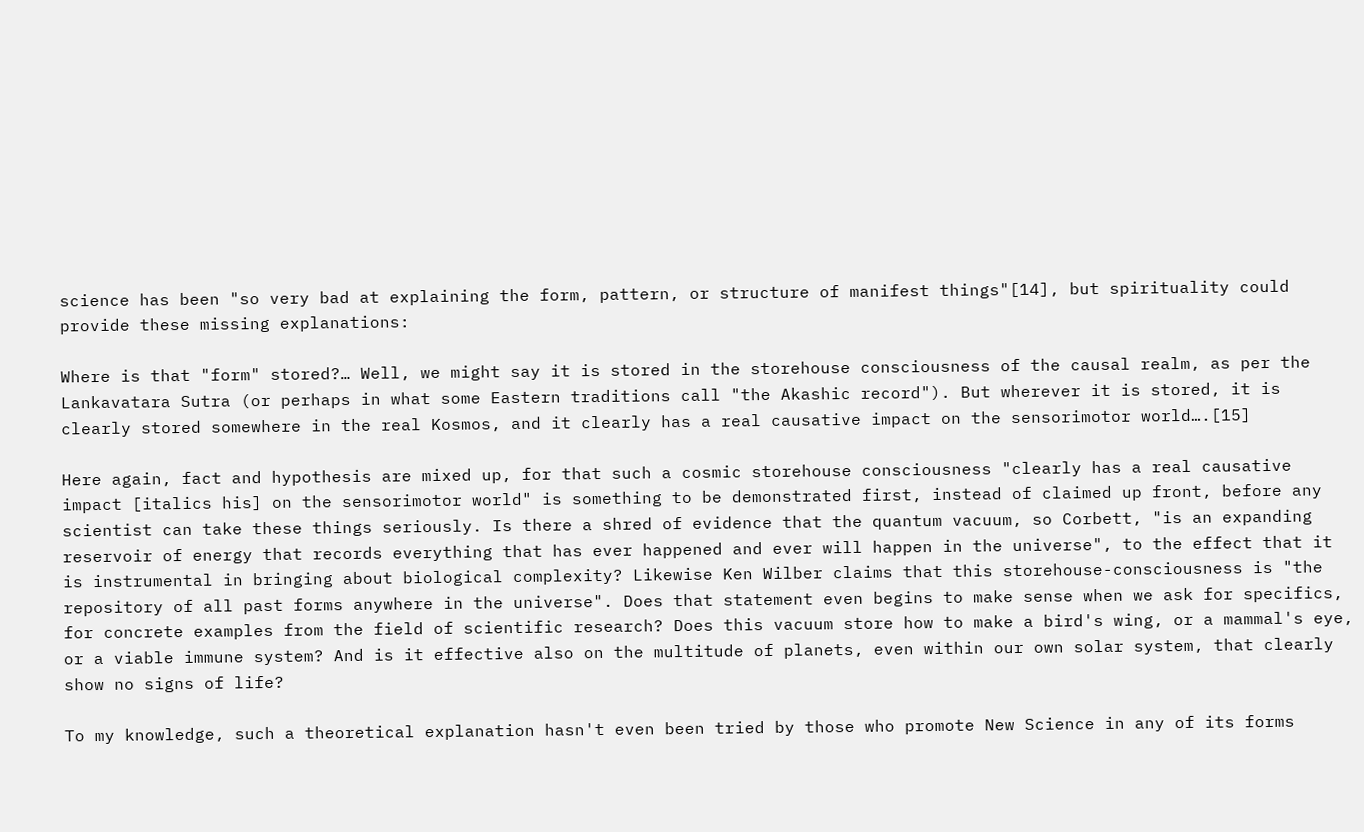science has been "so very bad at explaining the form, pattern, or structure of manifest things"[14], but spirituality could provide these missing explanations:

Where is that "form" stored?… Well, we might say it is stored in the storehouse consciousness of the causal realm, as per the Lankavatara Sutra (or perhaps in what some Eastern traditions call "the Akashic record"). But wherever it is stored, it is clearly stored somewhere in the real Kosmos, and it clearly has a real causative impact on the sensorimotor world….[15]

Here again, fact and hypothesis are mixed up, for that such a cosmic storehouse consciousness "clearly has a real causative impact [italics his] on the sensorimotor world" is something to be demonstrated first, instead of claimed up front, before any scientist can take these things seriously. Is there a shred of evidence that the quantum vacuum, so Corbett, "is an expanding reservoir of energy that records everything that has ever happened and ever will happen in the universe", to the effect that it is instrumental in bringing about biological complexity? Likewise Ken Wilber claims that this storehouse-consciousness is "the repository of all past forms anywhere in the universe". Does that statement even begins to make sense when we ask for specifics, for concrete examples from the field of scientific research? Does this vacuum store how to make a bird's wing, or a mammal's eye, or a viable immune system? And is it effective also on the multitude of planets, even within our own solar system, that clearly show no signs of life?

To my knowledge, such a theoretical explanation hasn't even been tried by those who promote New Science in any of its forms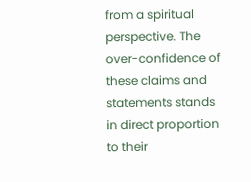from a spiritual perspective. The over-confidence of these claims and statements stands in direct proportion to their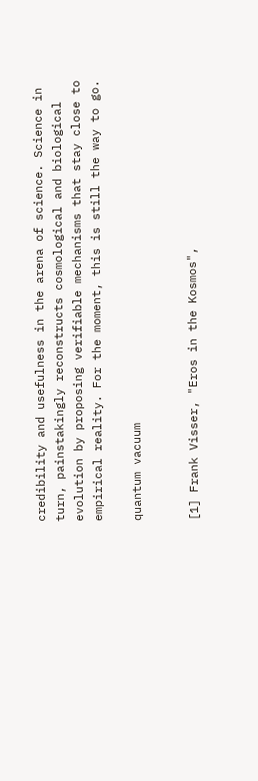credibility and usefulness in the arena of science. Science in turn, painstakingly reconstructs cosmological and biological evolution by proposing verifiable mechanisms that stay close to empirical reality. For the moment, this is still the way to go.

quantum vacuum


[1] Frank Visser, "Eros in the Kosmos",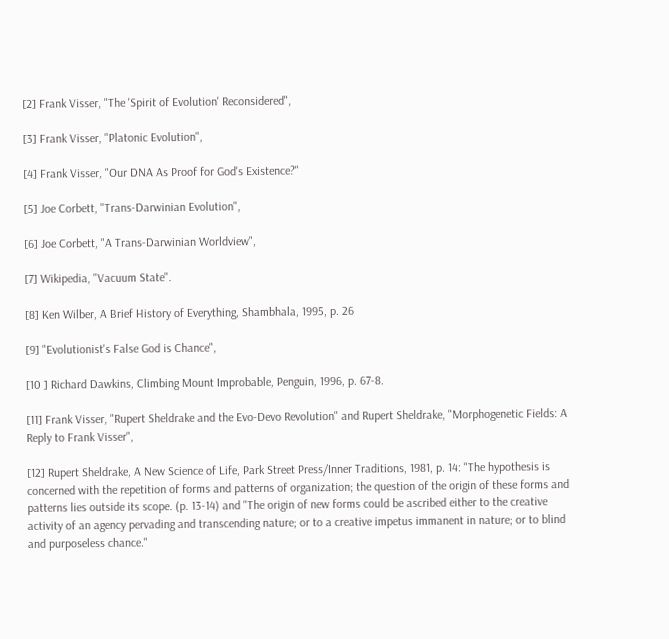[2] Frank Visser, "The 'Spirit of Evolution' Reconsidered",

[3] Frank Visser, "Platonic Evolution",

[4] Frank Visser, "Our DNA As Proof for God's Existence?"

[5] Joe Corbett, "Trans-Darwinian Evolution",

[6] Joe Corbett, "A Trans-Darwinian Worldview",

[7] Wikipedia, "Vacuum State".

[8] Ken Wilber, A Brief History of Everything, Shambhala, 1995, p. 26

[9] "Evolutionist's False God is Chance",

[10 ] Richard Dawkins, Climbing Mount Improbable, Penguin, 1996, p. 67-8.

[11] Frank Visser, "Rupert Sheldrake and the Evo-Devo Revolution" and Rupert Sheldrake, "Morphogenetic Fields: A Reply to Frank Visser",

[12] Rupert Sheldrake, A New Science of Life, Park Street Press/Inner Traditions, 1981, p. 14: "The hypothesis is concerned with the repetition of forms and patterns of organization; the question of the origin of these forms and patterns lies outside its scope. (p. 13-14) and "The origin of new forms could be ascribed either to the creative activity of an agency pervading and transcending nature; or to a creative impetus immanent in nature; or to blind and purposeless chance."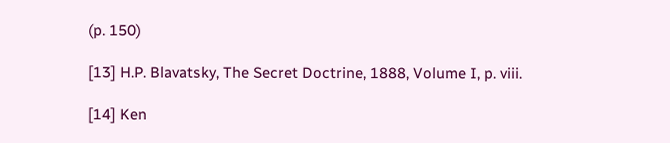(p. 150)

[13] H.P. Blavatsky, The Secret Doctrine, 1888, Volume I, p. viii.

[14] Ken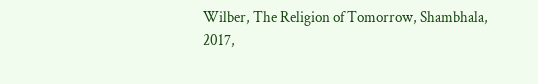Wilber, The Religion of Tomorrow, Shambhala, 2017,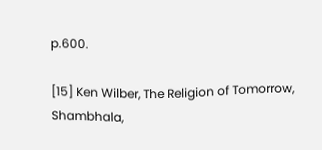p.600.

[15] Ken Wilber, The Religion of Tomorrow, Shambhala,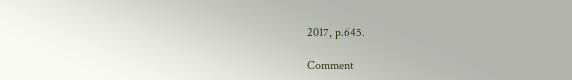2017, p.645.

Comment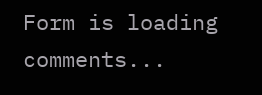Form is loading comments...